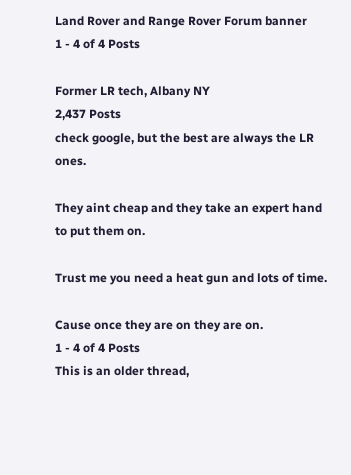Land Rover and Range Rover Forum banner
1 - 4 of 4 Posts

Former LR tech, Albany NY
2,437 Posts
check google, but the best are always the LR ones.

They aint cheap and they take an expert hand to put them on.

Trust me you need a heat gun and lots of time.

Cause once they are on they are on.
1 - 4 of 4 Posts
This is an older thread,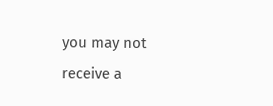you may not receive a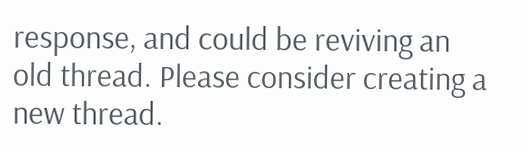response, and could be reviving an old thread. Please consider creating a new thread.